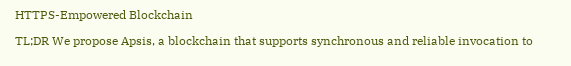HTTPS-Empowered Blockchain

TL;DR We propose Apsis, a blockchain that supports synchronous and reliable invocation to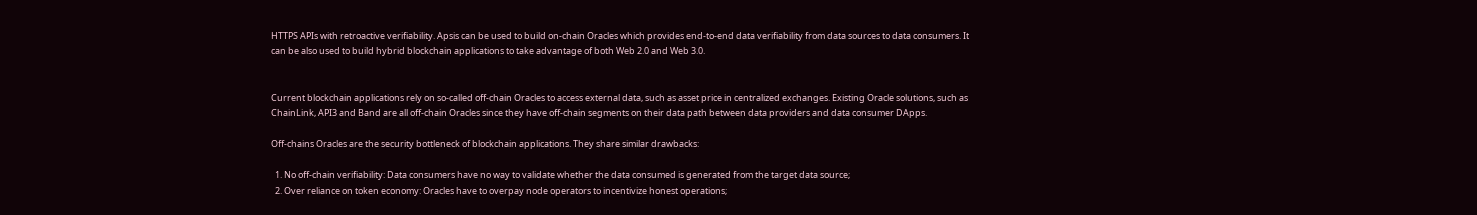HTTPS APIs with retroactive verifiability. Apsis can be used to build on-chain Oracles which provides end-to-end data verifiability from data sources to data consumers. It can be also used to build hybrid blockchain applications to take advantage of both Web 2.0 and Web 3.0.


Current blockchain applications rely on so-called off-chain Oracles to access external data, such as asset price in centralized exchanges. Existing Oracle solutions, such as ChainLink, API3 and Band are all off-chain Oracles since they have off-chain segments on their data path between data providers and data consumer DApps.

Off-chains Oracles are the security bottleneck of blockchain applications. They share similar drawbacks:

  1. No off-chain verifiability: Data consumers have no way to validate whether the data consumed is generated from the target data source;
  2. Over reliance on token economy: Oracles have to overpay node operators to incentivize honest operations;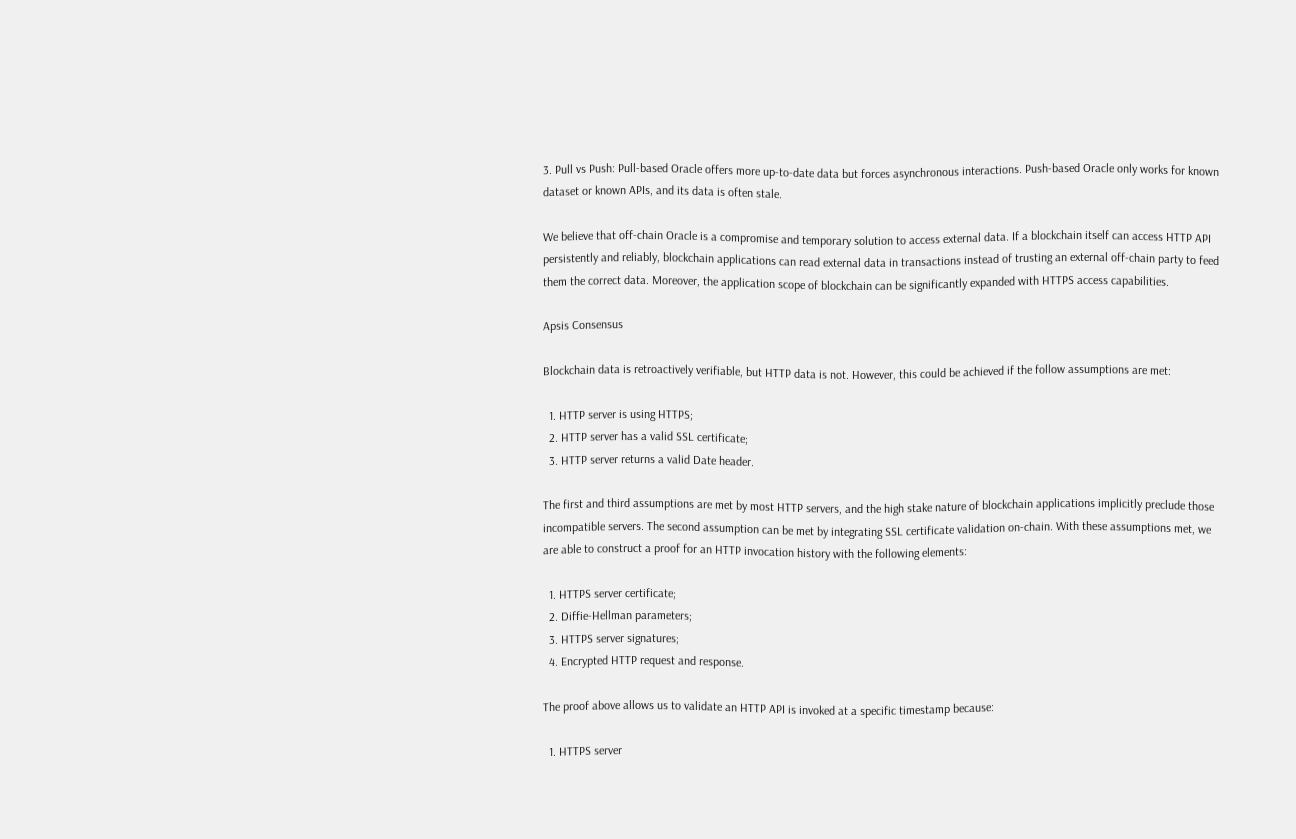3. Pull vs Push: Pull-based Oracle offers more up-to-date data but forces asynchronous interactions. Push-based Oracle only works for known dataset or known APIs, and its data is often stale.

We believe that off-chain Oracle is a compromise and temporary solution to access external data. If a blockchain itself can access HTTP API persistently and reliably, blockchain applications can read external data in transactions instead of trusting an external off-chain party to feed them the correct data. Moreover, the application scope of blockchain can be significantly expanded with HTTPS access capabilities.

Apsis Consensus

Blockchain data is retroactively verifiable, but HTTP data is not. However, this could be achieved if the follow assumptions are met:

  1. HTTP server is using HTTPS;
  2. HTTP server has a valid SSL certificate;
  3. HTTP server returns a valid Date header.

The first and third assumptions are met by most HTTP servers, and the high stake nature of blockchain applications implicitly preclude those incompatible servers. The second assumption can be met by integrating SSL certificate validation on-chain. With these assumptions met, we are able to construct a proof for an HTTP invocation history with the following elements:

  1. HTTPS server certificate;
  2. Diffie-Hellman parameters;
  3. HTTPS server signatures;
  4. Encrypted HTTP request and response.

The proof above allows us to validate an HTTP API is invoked at a specific timestamp because:

  1. HTTPS server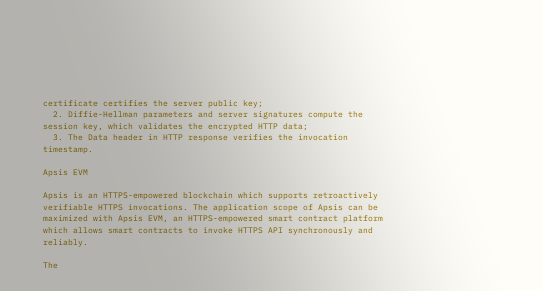certificate certifies the server public key;
  2. Diffie-Hellman parameters and server signatures compute the session key, which validates the encrypted HTTP data;
  3. The Data header in HTTP response verifies the invocation timestamp.

Apsis EVM

Apsis is an HTTPS-empowered blockchain which supports retroactively verifiable HTTPS invocations. The application scope of Apsis can be maximized with Apsis EVM, an HTTPS-empowered smart contract platform which allows smart contracts to invoke HTTPS API synchronously and reliably.

The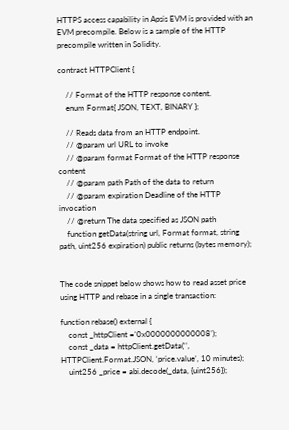HTTPS access capability in Apsis EVM is provided with an EVM precompile. Below is a sample of the HTTP precompile written in Solidity.

contract HTTPClient {

    // Format of the HTTP response content.
    enum Format{ JSON, TEXT, BINARY };

    // Reads data from an HTTP endpoint.
    // @param url URL to invoke
    // @param format Format of the HTTP response content
    // @param path Path of the data to return
    // @param expiration Deadline of the HTTP invocation
    // @return The data specified as JSON path
    function getData(string url, Format format, string path, uint256 expiration) public returns (bytes memory);


The code snippet below shows how to read asset price using HTTP and rebase in a single transaction:

function rebase() external {
    const _httpClient =‘0x0000000000008’);
    const _data = httpClient.getData(‘’, HTTPClient.Format.JSON, ‘price.value’, 10 minutes);
    uint256 _price = abi.decode(_data, {uint256});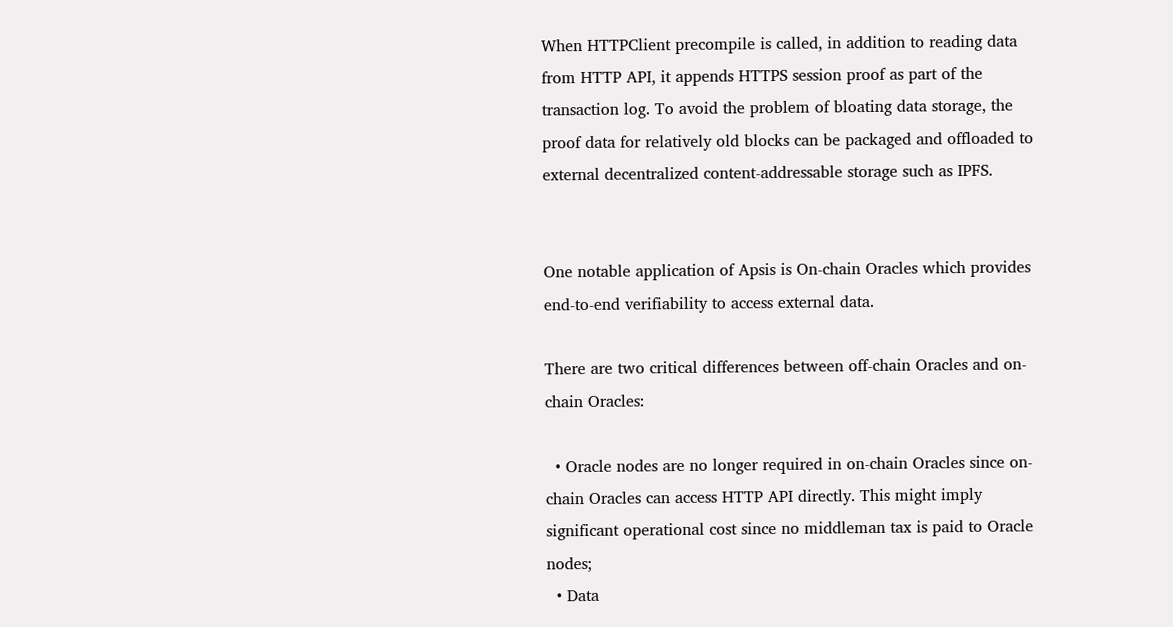When HTTPClient precompile is called, in addition to reading data from HTTP API, it appends HTTPS session proof as part of the transaction log. To avoid the problem of bloating data storage, the proof data for relatively old blocks can be packaged and offloaded to external decentralized content-addressable storage such as IPFS.


One notable application of Apsis is On-chain Oracles which provides end-to-end verifiability to access external data.

There are two critical differences between off-chain Oracles and on-chain Oracles:

  • Oracle nodes are no longer required in on-chain Oracles since on-chain Oracles can access HTTP API directly. This might imply significant operational cost since no middleman tax is paid to Oracle nodes;
  • Data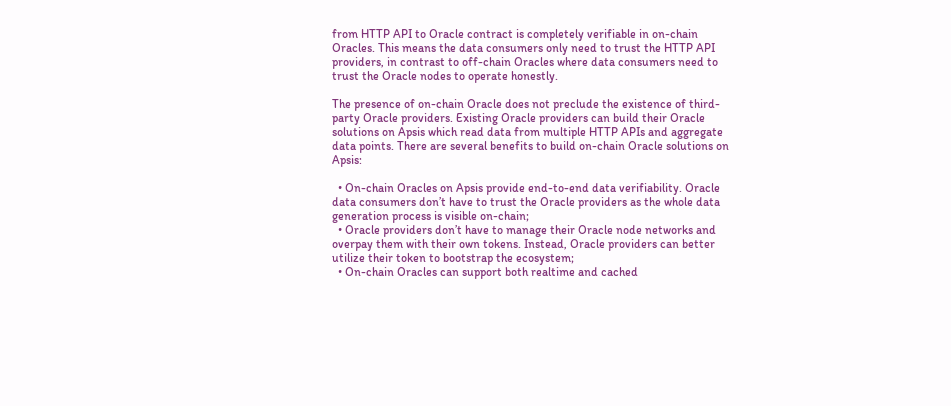from HTTP API to Oracle contract is completely verifiable in on-chain Oracles. This means the data consumers only need to trust the HTTP API providers, in contrast to off-chain Oracles where data consumers need to trust the Oracle nodes to operate honestly.

The presence of on-chain Oracle does not preclude the existence of third-party Oracle providers. Existing Oracle providers can build their Oracle solutions on Apsis which read data from multiple HTTP APIs and aggregate data points. There are several benefits to build on-chain Oracle solutions on Apsis:

  • On-chain Oracles on Apsis provide end-to-end data verifiability. Oracle data consumers don’t have to trust the Oracle providers as the whole data generation process is visible on-chain;
  • Oracle providers don’t have to manage their Oracle node networks and overpay them with their own tokens. Instead, Oracle providers can better utilize their token to bootstrap the ecosystem;
  • On-chain Oracles can support both realtime and cached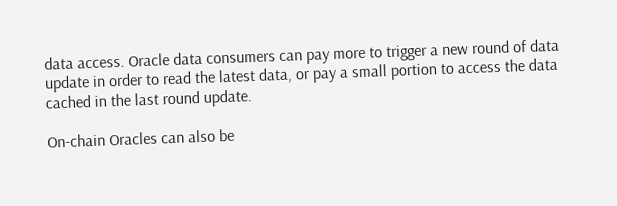data access. Oracle data consumers can pay more to trigger a new round of data update in order to read the latest data, or pay a small portion to access the data cached in the last round update.

On-chain Oracles can also be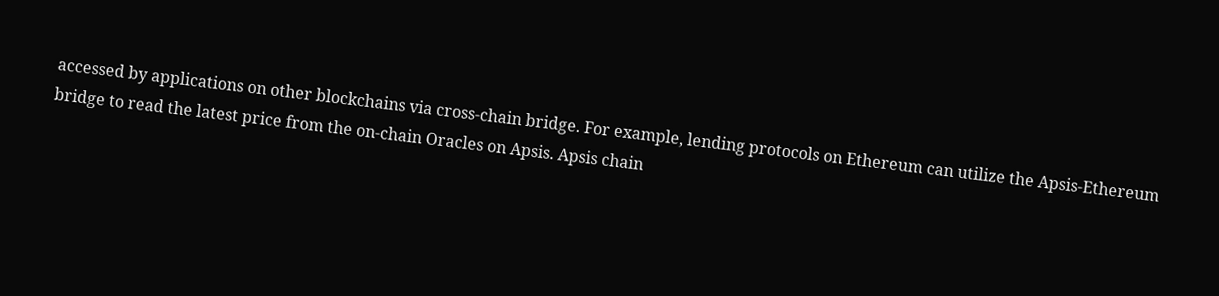accessed by applications on other blockchains via cross-chain bridge. For example, lending protocols on Ethereum can utilize the Apsis-Ethereum bridge to read the latest price from the on-chain Oracles on Apsis. Apsis chain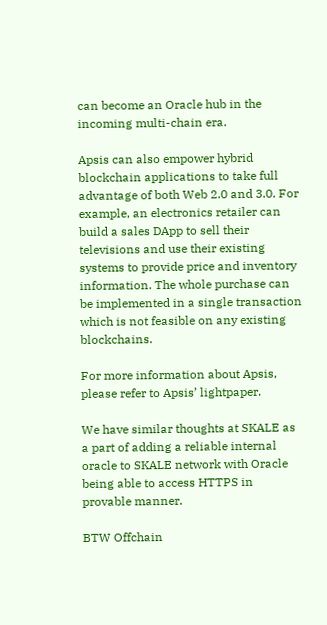can become an Oracle hub in the incoming multi-chain era.

Apsis can also empower hybrid blockchain applications to take full advantage of both Web 2.0 and 3.0. For example, an electronics retailer can build a sales DApp to sell their televisions and use their existing systems to provide price and inventory information. The whole purchase can be implemented in a single transaction which is not feasible on any existing blockchains.

For more information about Apsis, please refer to Apsis’ lightpaper.

We have similar thoughts at SKALE as a part of adding a reliable internal oracle to SKALE network with Oracle being able to access HTTPS in provable manner.

BTW Offchain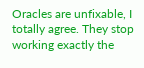Oracles are unfixable, I totally agree. They stop working exactly the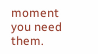moment you need them.